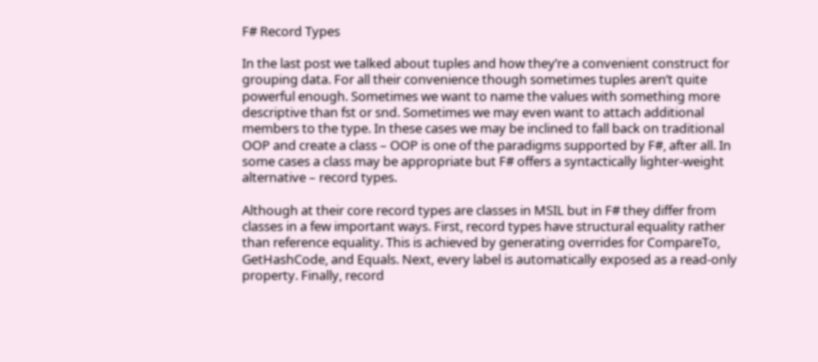F# Record Types

In the last post we talked about tuples and how they’re a convenient construct for grouping data. For all their convenience though sometimes tuples aren’t quite powerful enough. Sometimes we want to name the values with something more descriptive than fst or snd. Sometimes we may even want to attach additional members to the type. In these cases we may be inclined to fall back on traditional OOP and create a class – OOP is one of the paradigms supported by F#, after all. In some cases a class may be appropriate but F# offers a syntactically lighter-weight alternative – record types.

Although at their core record types are classes in MSIL but in F# they differ from classes in a few important ways. First, record types have structural equality rather than reference equality. This is achieved by generating overrides for CompareTo, GetHashCode, and Equals. Next, every label is automatically exposed as a read-only property. Finally, record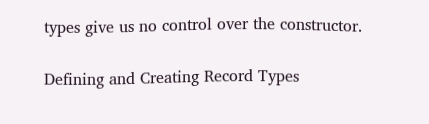types give us no control over the constructor.

Defining and Creating Record Types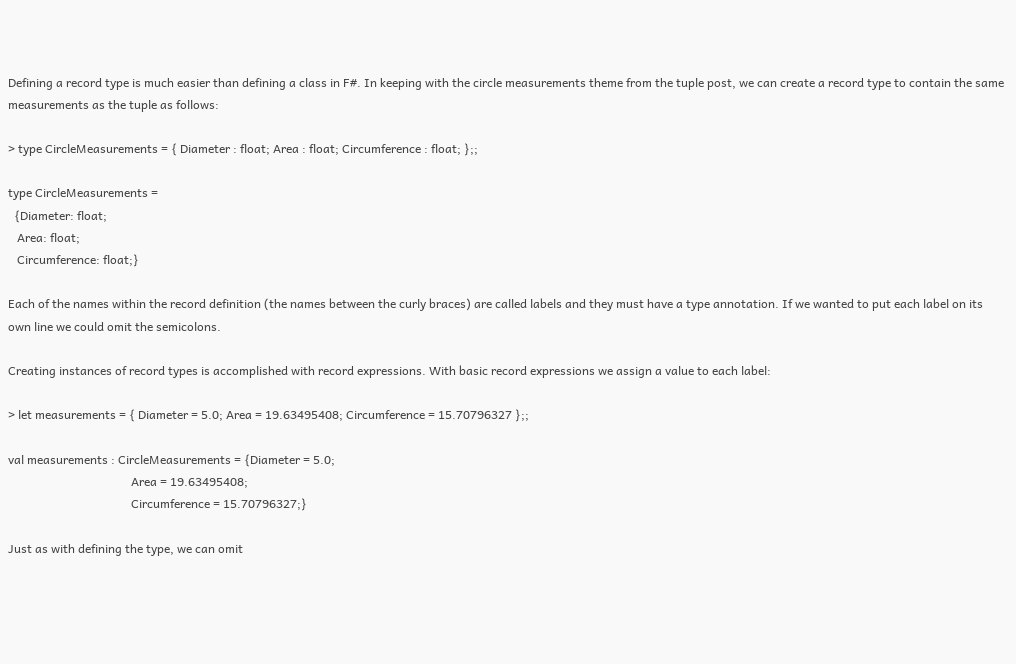Defining a record type is much easier than defining a class in F#. In keeping with the circle measurements theme from the tuple post, we can create a record type to contain the same measurements as the tuple as follows:

> type CircleMeasurements = { Diameter : float; Area : float; Circumference : float; };;

type CircleMeasurements =
  {Diameter: float;
   Area: float;
   Circumference: float;}

Each of the names within the record definition (the names between the curly braces) are called labels and they must have a type annotation. If we wanted to put each label on its own line we could omit the semicolons.

Creating instances of record types is accomplished with record expressions. With basic record expressions we assign a value to each label:

> let measurements = { Diameter = 5.0; Area = 19.63495408; Circumference = 15.70796327 };;

val measurements : CircleMeasurements = {Diameter = 5.0;
                                         Area = 19.63495408;
                                         Circumference = 15.70796327;}

Just as with defining the type, we can omit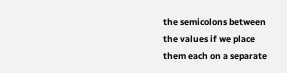the semicolons between the values if we place them each on a separate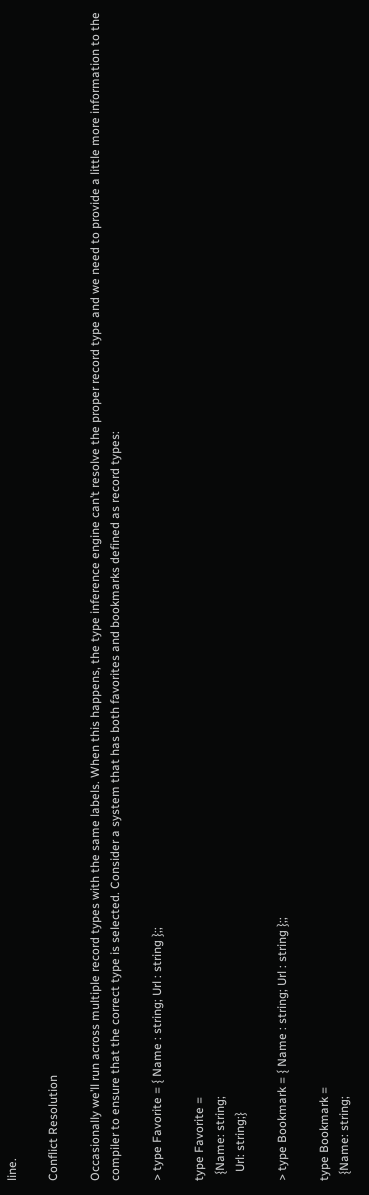line.

Conflict Resolution

Occasionally we’ll run across multiple record types with the same labels. When this happens, the type inference engine can’t resolve the proper record type and we need to provide a little more information to the compiler to ensure that the correct type is selected. Consider a system that has both favorites and bookmarks defined as record types:

> type Favorite = { Name : string; Url : string };;

type Favorite =
  {Name: string;
   Url: string;}

> type Bookmark = { Name : string; Url : string };;

type Bookmark =
  {Name: string;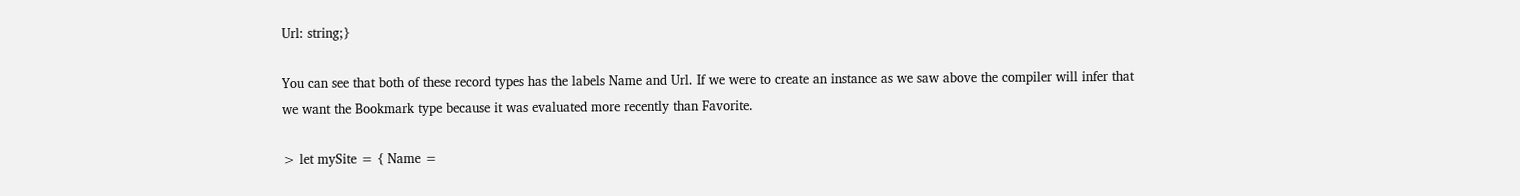Url: string;}

You can see that both of these record types has the labels Name and Url. If we were to create an instance as we saw above the compiler will infer that we want the Bookmark type because it was evaluated more recently than Favorite.

> let mySite = { Name =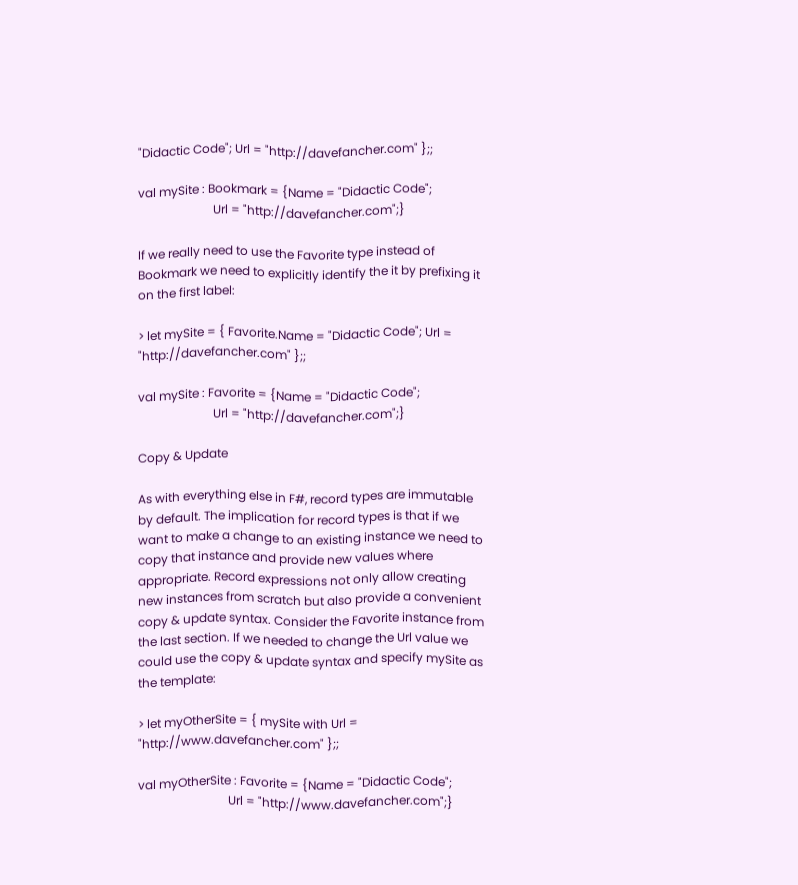"Didactic Code"; Url = "http://davefancher.com" };;

val mySite : Bookmark = {Name = "Didactic Code";
                         Url = "http://davefancher.com";}

If we really need to use the Favorite type instead of Bookmark we need to explicitly identify the it by prefixing it on the first label:

> let mySite = { Favorite.Name = "Didactic Code"; Url = "http://davefancher.com" };;

val mySite : Favorite = {Name = "Didactic Code";
                         Url = "http://davefancher.com";}

Copy & Update

As with everything else in F#, record types are immutable by default. The implication for record types is that if we want to make a change to an existing instance we need to copy that instance and provide new values where appropriate. Record expressions not only allow creating new instances from scratch but also provide a convenient copy & update syntax. Consider the Favorite instance from the last section. If we needed to change the Url value we could use the copy & update syntax and specify mySite as the template:

> let myOtherSite = { mySite with Url = "http://www.davefancher.com" };;

val myOtherSite : Favorite = {Name = "Didactic Code";
                              Url = "http://www.davefancher.com";}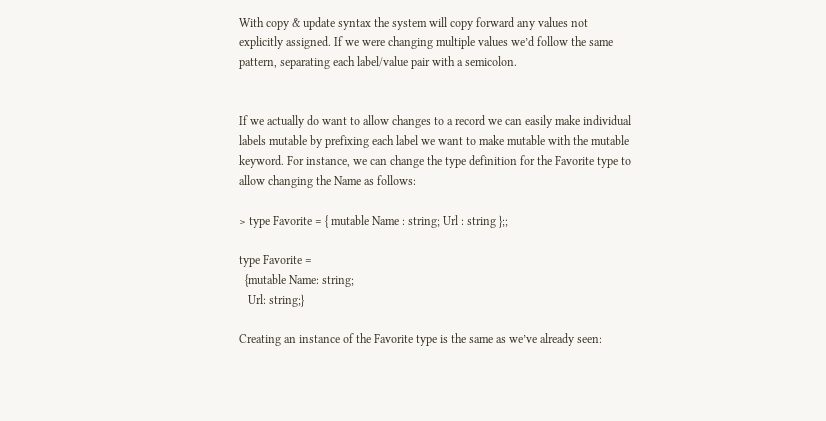With copy & update syntax the system will copy forward any values not explicitly assigned. If we were changing multiple values we’d follow the same pattern, separating each label/value pair with a semicolon.


If we actually do want to allow changes to a record we can easily make individual labels mutable by prefixing each label we want to make mutable with the mutable keyword. For instance, we can change the type definition for the Favorite type to allow changing the Name as follows:

> type Favorite = { mutable Name : string; Url : string };;

type Favorite =
  {mutable Name: string;
   Url: string;}

Creating an instance of the Favorite type is the same as we’ve already seen: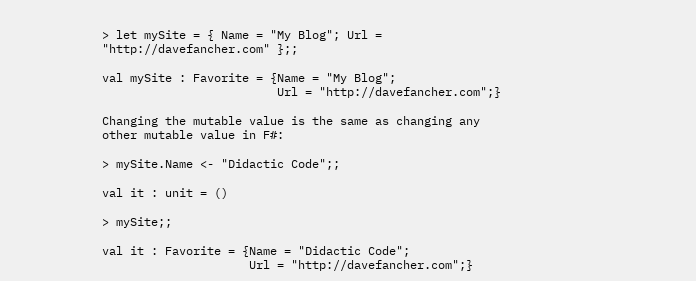> let mySite = { Name = "My Blog"; Url = "http://davefancher.com" };;

val mySite : Favorite = {Name = "My Blog";
                         Url = "http://davefancher.com";}

Changing the mutable value is the same as changing any other mutable value in F#:

> mySite.Name <- "Didactic Code";;

val it : unit = ()

> mySite;;

val it : Favorite = {Name = "Didactic Code";
                     Url = "http://davefancher.com";}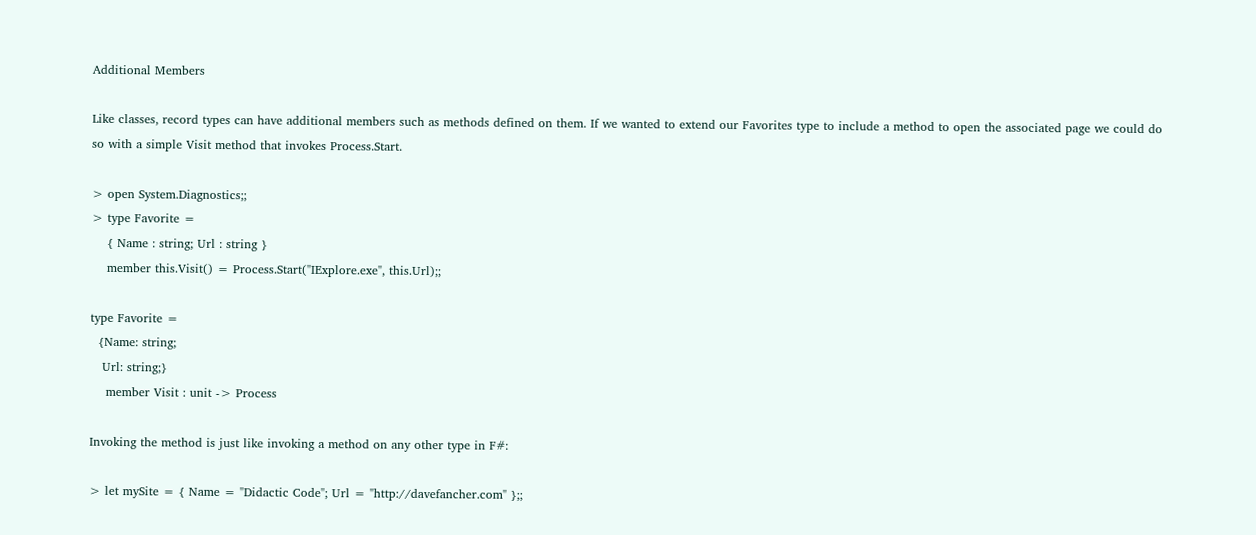Additional Members

Like classes, record types can have additional members such as methods defined on them. If we wanted to extend our Favorites type to include a method to open the associated page we could do so with a simple Visit method that invokes Process.Start.

> open System.Diagnostics;;
> type Favorite =
    { Name : string; Url : string }
    member this.Visit() = Process.Start("IExplore.exe", this.Url);;

type Favorite =
  {Name: string;
   Url: string;}
    member Visit : unit -> Process

Invoking the method is just like invoking a method on any other type in F#:

> let mySite = { Name = "Didactic Code"; Url = "http://davefancher.com" };;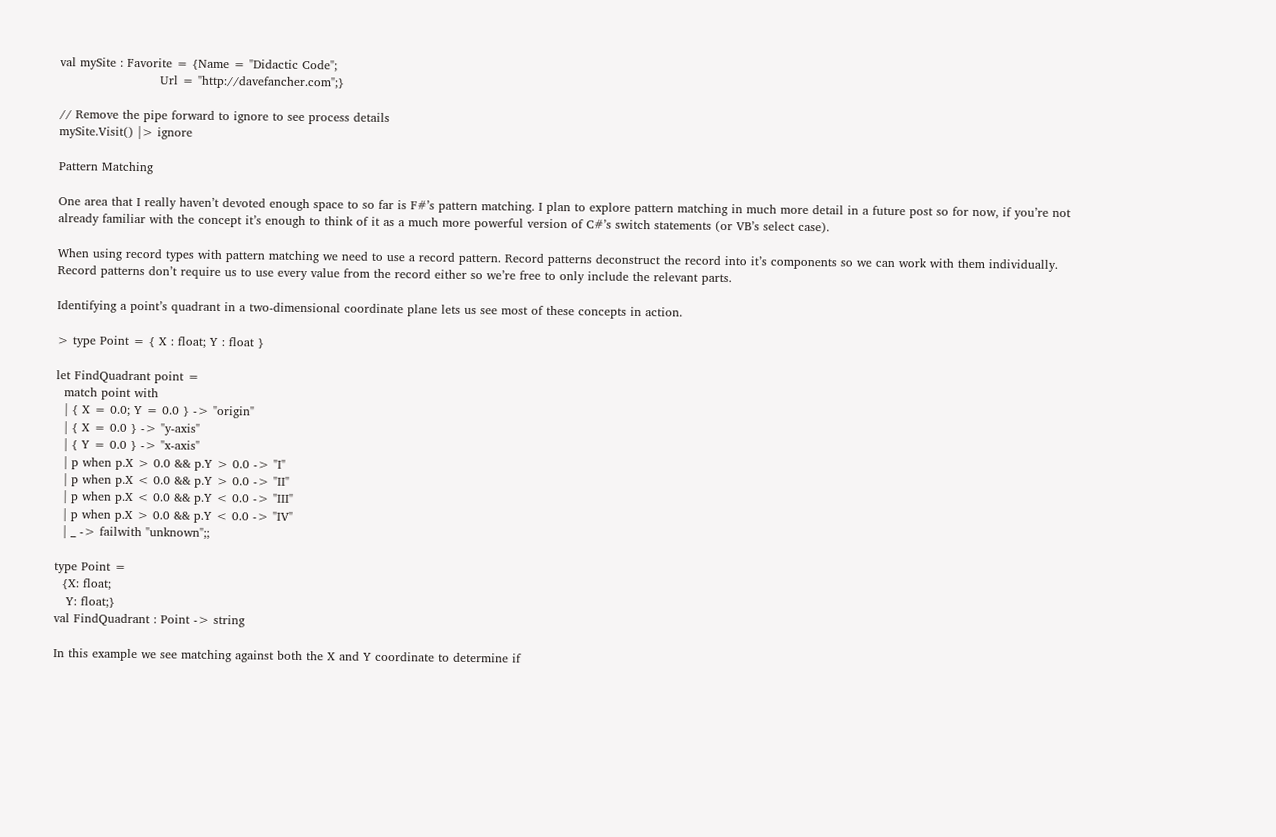val mySite : Favorite = {Name = "Didactic Code";
                         Url = "http://davefancher.com";}

// Remove the pipe forward to ignore to see process details
mySite.Visit() |> ignore

Pattern Matching

One area that I really haven’t devoted enough space to so far is F#’s pattern matching. I plan to explore pattern matching in much more detail in a future post so for now, if you’re not already familiar with the concept it’s enough to think of it as a much more powerful version of C#’s switch statements (or VB’s select case).

When using record types with pattern matching we need to use a record pattern. Record patterns deconstruct the record into it’s components so we can work with them individually. Record patterns don’t require us to use every value from the record either so we’re free to only include the relevant parts.

Identifying a point’s quadrant in a two-dimensional coordinate plane lets us see most of these concepts in action.

> type Point = { X : float; Y : float }

let FindQuadrant point =
  match point with
  | { X = 0.0; Y = 0.0 } -> "origin"
  | { X = 0.0 } -> "y-axis"
  | { Y = 0.0 } -> "x-axis"
  | p when p.X > 0.0 && p.Y > 0.0 -> "I"
  | p when p.X < 0.0 && p.Y > 0.0 -> "II"
  | p when p.X < 0.0 && p.Y < 0.0 -> "III"
  | p when p.X > 0.0 && p.Y < 0.0 -> "IV"
  | _ -> failwith "unknown";;

type Point =
  {X: float;
   Y: float;}
val FindQuadrant : Point -> string

In this example we see matching against both the X and Y coordinate to determine if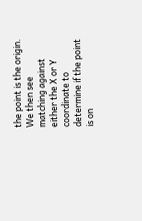the point is the origin. We then see matching against either the X or Y coordinate to determine if the point is on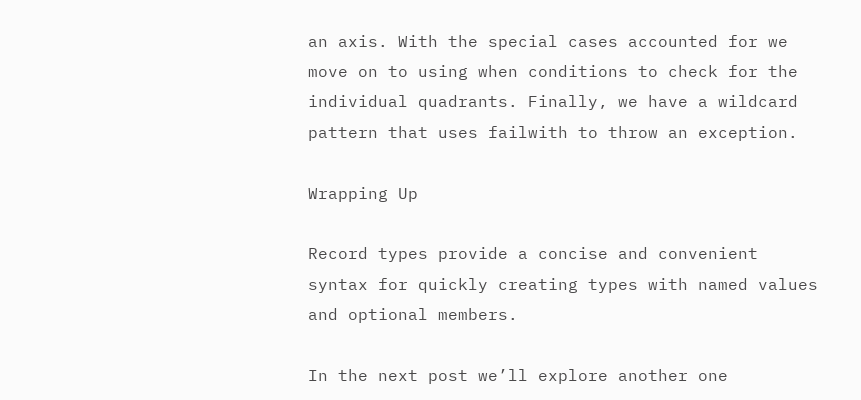an axis. With the special cases accounted for we move on to using when conditions to check for the individual quadrants. Finally, we have a wildcard pattern that uses failwith to throw an exception.

Wrapping Up

Record types provide a concise and convenient syntax for quickly creating types with named values and optional members.

In the next post we’ll explore another one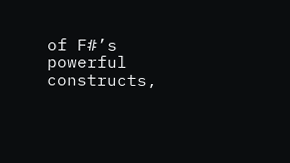of F#’s powerful constructs,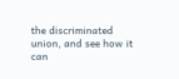the discriminated union, and see how it can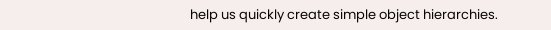help us quickly create simple object hierarchies.